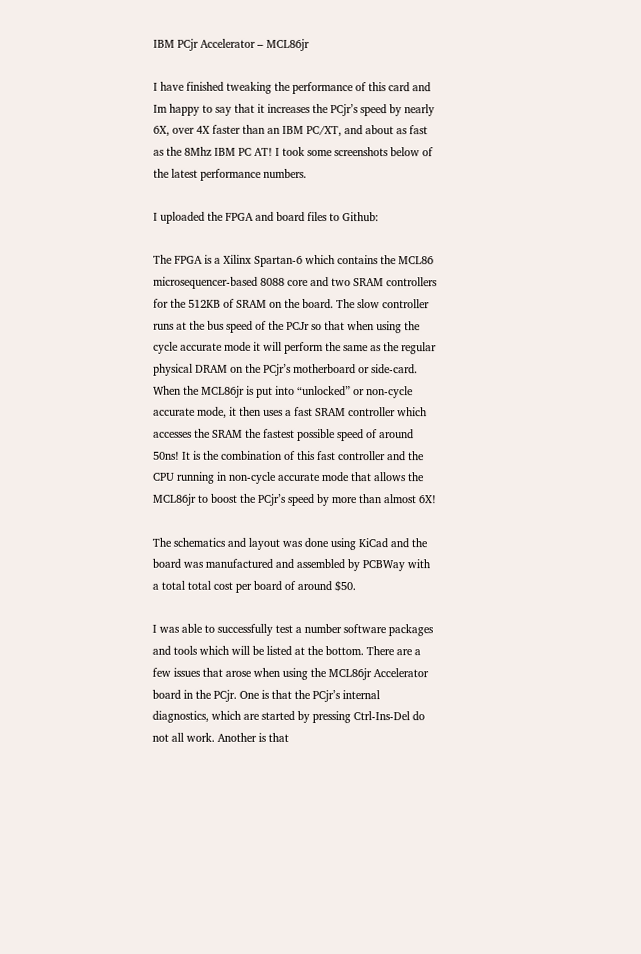IBM PCjr Accelerator – MCL86jr

I have finished tweaking the performance of this card and Im happy to say that it increases the PCjr’s speed by nearly 6X, over 4X faster than an IBM PC/XT, and about as fast as the 8Mhz IBM PC AT! I took some screenshots below of the latest performance numbers.

I uploaded the FPGA and board files to Github:

The FPGA is a Xilinx Spartan-6 which contains the MCL86 microsequencer-based 8088 core and two SRAM controllers for the 512KB of SRAM on the board. The slow controller runs at the bus speed of the PCJr so that when using the cycle accurate mode it will perform the same as the regular physical DRAM on the PCjr’s motherboard or side-card. When the MCL86jr is put into “unlocked” or non-cycle accurate mode, it then uses a fast SRAM controller which accesses the SRAM the fastest possible speed of around 50ns! It is the combination of this fast controller and the CPU running in non-cycle accurate mode that allows the MCL86jr to boost the PCjr’s speed by more than almost 6X!

The schematics and layout was done using KiCad and the board was manufactured and assembled by PCBWay with a total total cost per board of around $50.

I was able to successfully test a number software packages and tools which will be listed at the bottom. There are a few issues that arose when using the MCL86jr Accelerator board in the PCjr. One is that the PCjr’s internal diagnostics, which are started by pressing Ctrl-Ins-Del do not all work. Another is that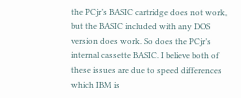the PCjr’s BASIC cartridge does not work, but the BASIC included with any DOS version does work. So does the PCjr’s internal cassette BASIC. I believe both of these issues are due to speed differences which IBM is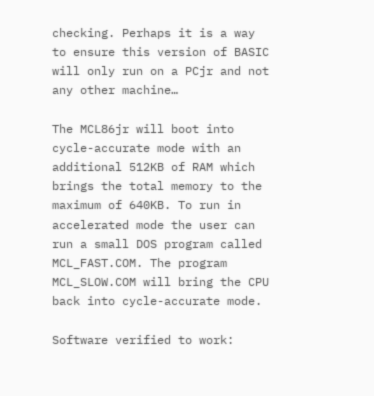checking. Perhaps it is a way to ensure this version of BASIC will only run on a PCjr and not any other machine…

The MCL86jr will boot into cycle-accurate mode with an additional 512KB of RAM which brings the total memory to the maximum of 640KB. To run in accelerated mode the user can run a small DOS program called MCL_FAST.COM. The program MCL_SLOW.COM will bring the CPU back into cycle-accurate mode.

Software verified to work: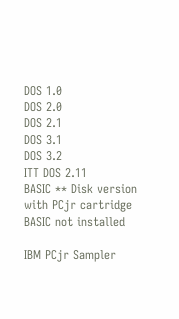DOS 1.0
DOS 2.0
DOS 2.1
DOS 3.1
DOS 3.2
ITT DOS 2.11
BASIC ** Disk version with PCjr cartridge BASIC not installed

IBM PCjr Sampler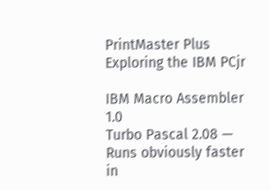PrintMaster Plus
Exploring the IBM PCjr

IBM Macro Assembler 1.0
Turbo Pascal 2.08 — Runs obviously faster in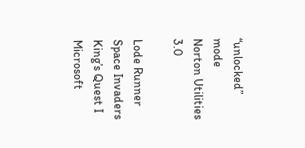“unlocked” mode
Norton Utilities 3.0

Lode Runner
Space Invaders
King’s Quest I
Microsoft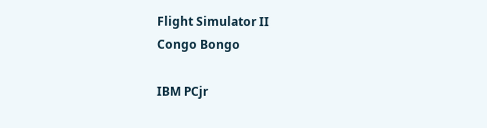Flight Simulator II
Congo Bongo

IBM PCjr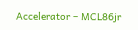Accelerator – MCL86jr